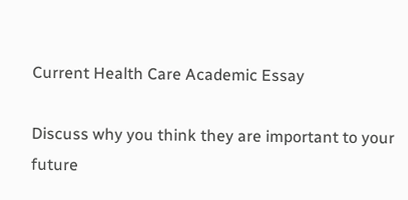Current Health Care Academic Essay

Discuss why you think they are important to your future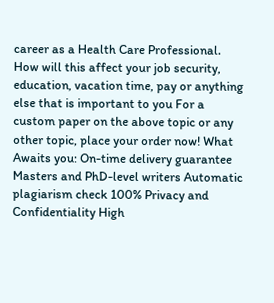career as a Health Care Professional. How will this affect your job security, education, vacation time, pay or anything else that is important to you For a custom paper on the above topic or any other topic, place your order now! What Awaits you: On-time delivery guarantee Masters and PhD-level writers Automatic plagiarism check 100% Privacy and Confidentiality High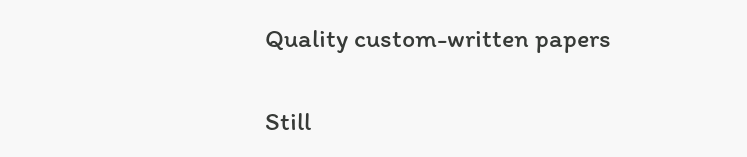Quality custom-written papers

Still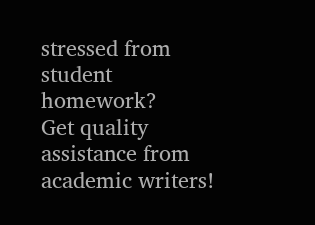stressed from student homework?
Get quality assistance from academic writers!